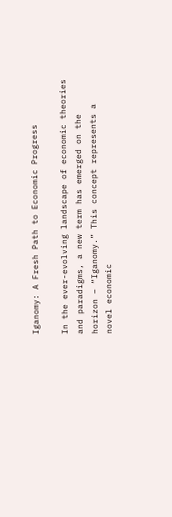Iganomy: A Fresh Path to Economic Progress

In the ever-evolving landscape of economic theories and paradigms, a new term has emerged on the horizon – “Iganomy.” This concept represents a novel economic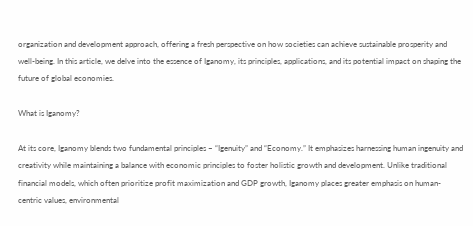organization and development approach, offering a fresh perspective on how societies can achieve sustainable prosperity and well-being. In this article, we delve into the essence of Iganomy, its principles, applications, and its potential impact on shaping the future of global economies.

What is Iganomy?

At its core, Iganomy blends two fundamental principles – “Igenuity” and “Economy.” It emphasizes harnessing human ingenuity and creativity while maintaining a balance with economic principles to foster holistic growth and development. Unlike traditional financial models, which often prioritize profit maximization and GDP growth, Iganomy places greater emphasis on human-centric values, environmental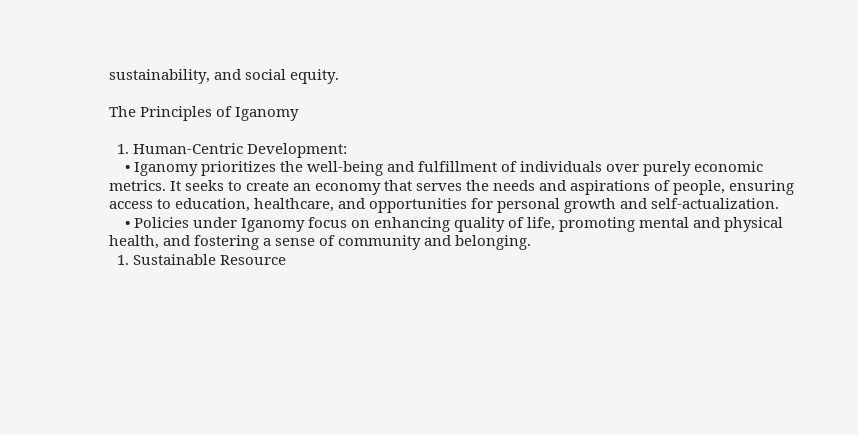sustainability, and social equity.

The Principles of Iganomy

  1. Human-Centric Development:
    • Iganomy prioritizes the well-being and fulfillment of individuals over purely economic metrics. It seeks to create an economy that serves the needs and aspirations of people, ensuring access to education, healthcare, and opportunities for personal growth and self-actualization.
    • Policies under Iganomy focus on enhancing quality of life, promoting mental and physical health, and fostering a sense of community and belonging.
  1. Sustainable Resource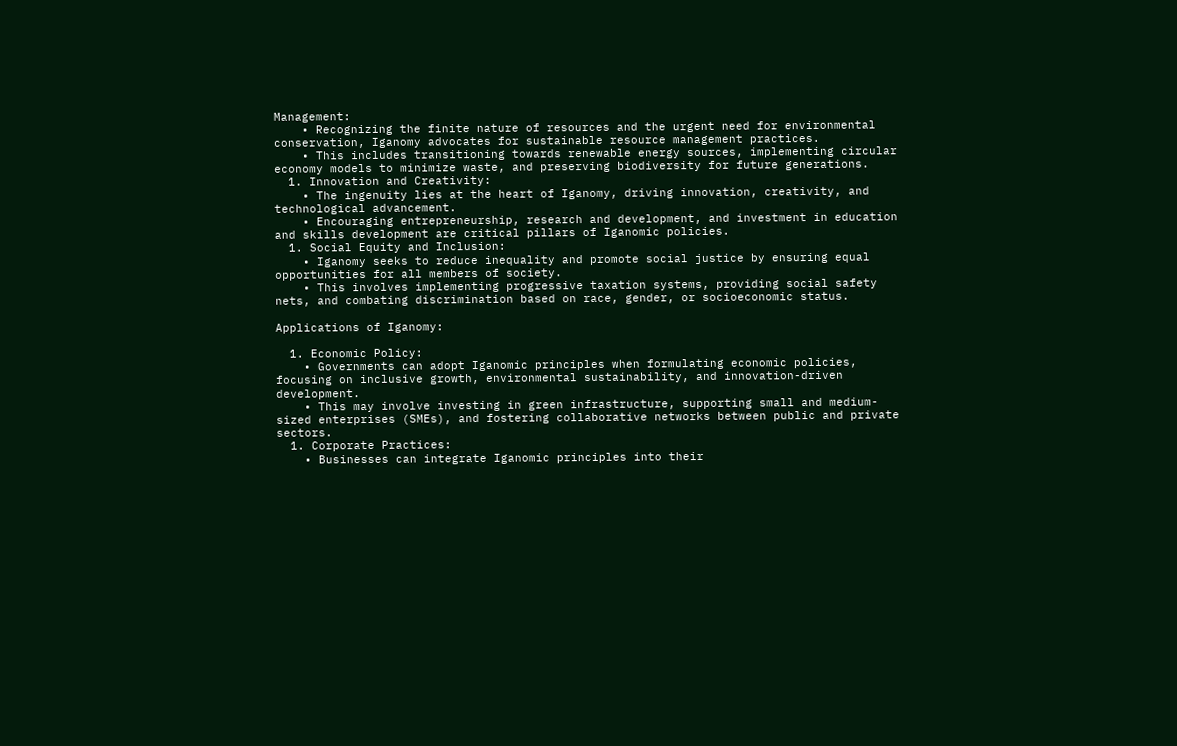Management:
    • Recognizing the finite nature of resources and the urgent need for environmental conservation, Iganomy advocates for sustainable resource management practices.
    • This includes transitioning towards renewable energy sources, implementing circular economy models to minimize waste, and preserving biodiversity for future generations.
  1. Innovation and Creativity:
    • The ingenuity lies at the heart of Iganomy, driving innovation, creativity, and technological advancement.
    • Encouraging entrepreneurship, research and development, and investment in education and skills development are critical pillars of Iganomic policies.
  1. Social Equity and Inclusion:
    • Iganomy seeks to reduce inequality and promote social justice by ensuring equal opportunities for all members of society.
    • This involves implementing progressive taxation systems, providing social safety nets, and combating discrimination based on race, gender, or socioeconomic status.

Applications of Iganomy:

  1. Economic Policy:
    • Governments can adopt Iganomic principles when formulating economic policies, focusing on inclusive growth, environmental sustainability, and innovation-driven development.
    • This may involve investing in green infrastructure, supporting small and medium-sized enterprises (SMEs), and fostering collaborative networks between public and private sectors.
  1. Corporate Practices:
    • Businesses can integrate Iganomic principles into their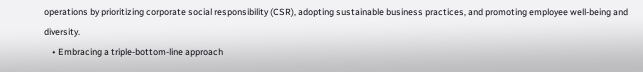operations by prioritizing corporate social responsibility (CSR), adopting sustainable business practices, and promoting employee well-being and diversity.
    • Embracing a triple-bottom-line approach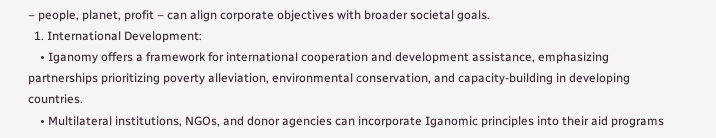– people, planet, profit – can align corporate objectives with broader societal goals.
  1. International Development:
    • Iganomy offers a framework for international cooperation and development assistance, emphasizing partnerships prioritizing poverty alleviation, environmental conservation, and capacity-building in developing countries.
    • Multilateral institutions, NGOs, and donor agencies can incorporate Iganomic principles into their aid programs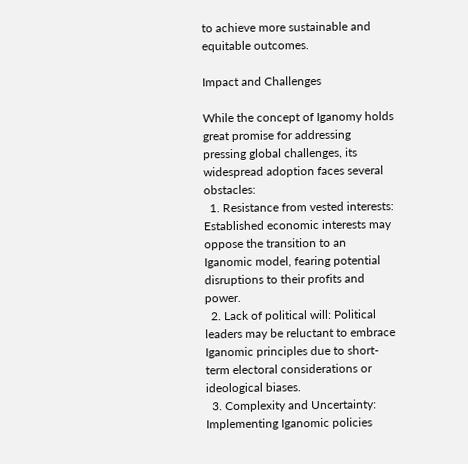to achieve more sustainable and equitable outcomes.

Impact and Challenges

While the concept of Iganomy holds great promise for addressing pressing global challenges, its widespread adoption faces several obstacles:
  1. Resistance from vested interests: Established economic interests may oppose the transition to an Iganomic model, fearing potential disruptions to their profits and power.
  2. Lack of political will: Political leaders may be reluctant to embrace Iganomic principles due to short-term electoral considerations or ideological biases.
  3. Complexity and Uncertainty: Implementing Iganomic policies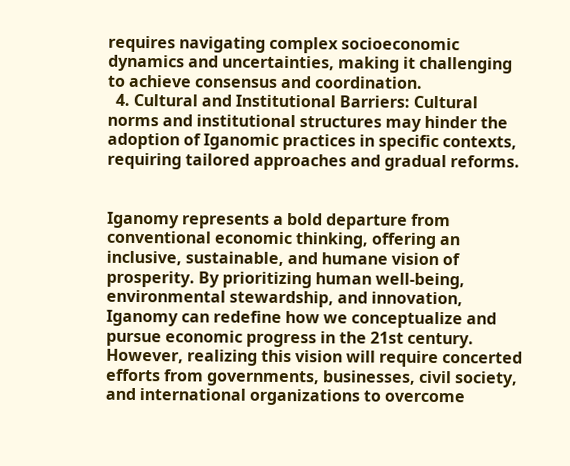requires navigating complex socioeconomic dynamics and uncertainties, making it challenging to achieve consensus and coordination.
  4. Cultural and Institutional Barriers: Cultural norms and institutional structures may hinder the adoption of Iganomic practices in specific contexts, requiring tailored approaches and gradual reforms.


Iganomy represents a bold departure from conventional economic thinking, offering an inclusive, sustainable, and humane vision of prosperity. By prioritizing human well-being, environmental stewardship, and innovation, Iganomy can redefine how we conceptualize and pursue economic progress in the 21st century. However, realizing this vision will require concerted efforts from governments, businesses, civil society, and international organizations to overcome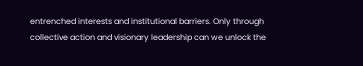entrenched interests and institutional barriers. Only through collective action and visionary leadership can we unlock the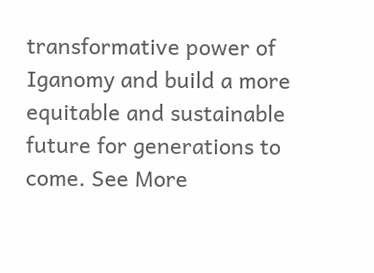transformative power of Iganomy and build a more equitable and sustainable future for generations to come. See More